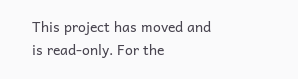This project has moved and is read-only. For the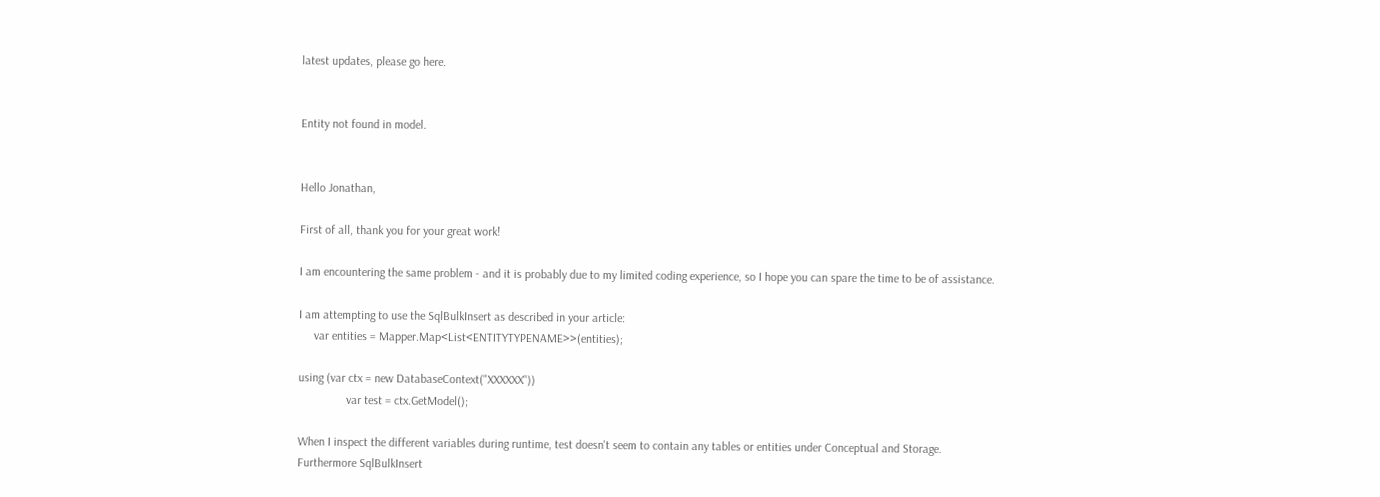latest updates, please go here.


Entity not found in model.


Hello Jonathan,

First of all, thank you for your great work!

I am encountering the same problem - and it is probably due to my limited coding experience, so I hope you can spare the time to be of assistance.

I am attempting to use the SqlBulkInsert as described in your article:
     var entities = Mapper.Map<List<ENTITYTYPENAME>>(entities);

using (var ctx = new DatabaseContext("XXXXXX"))
                var test = ctx.GetModel();

When I inspect the different variables during runtime, test doesn't seem to contain any tables or entities under Conceptual and Storage.
Furthermore SqlBulkInsert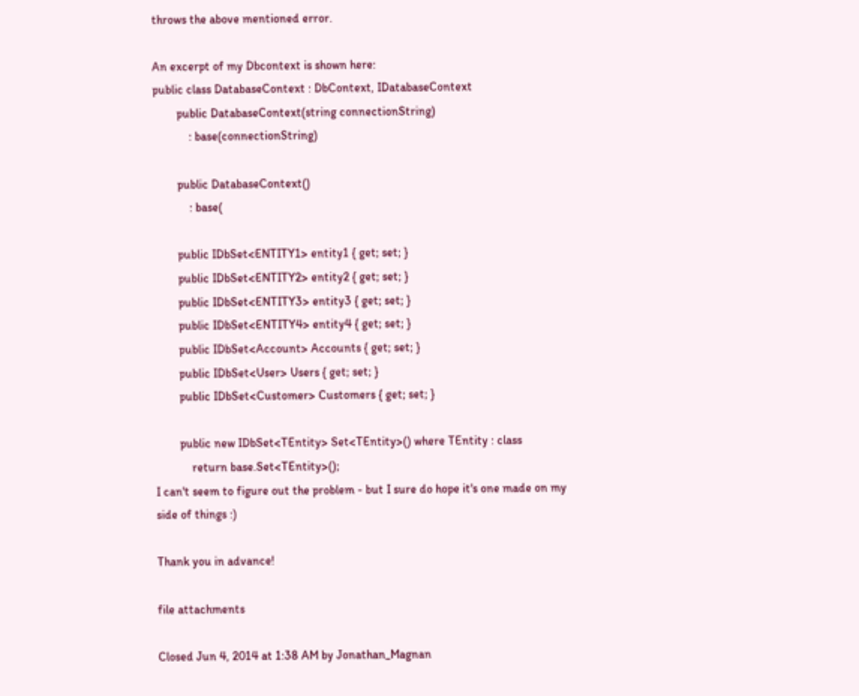throws the above mentioned error.

An excerpt of my Dbcontext is shown here:
public class DatabaseContext : DbContext, IDatabaseContext
        public DatabaseContext(string connectionString)
            : base(connectionString)

        public DatabaseContext()
            : base(

        public IDbSet<ENTITY1> entity1 { get; set; }
        public IDbSet<ENTITY2> entity2 { get; set; }
        public IDbSet<ENTITY3> entity3 { get; set; }
        public IDbSet<ENTITY4> entity4 { get; set; }
        public IDbSet<Account> Accounts { get; set; }
        public IDbSet<User> Users { get; set; }
        public IDbSet<Customer> Customers { get; set; }

        public new IDbSet<TEntity> Set<TEntity>() where TEntity : class
            return base.Set<TEntity>();
I can't seem to figure out the problem - but I sure do hope it's one made on my side of things :)

Thank you in advance!

file attachments

Closed Jun 4, 2014 at 1:38 AM by Jonathan_Magnan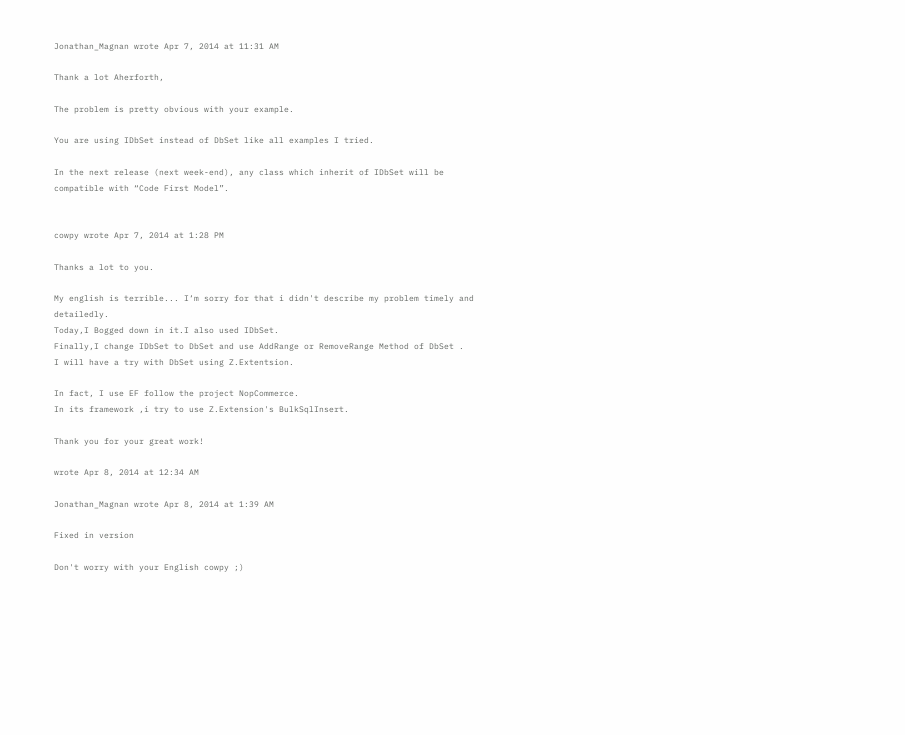Jonathan_Magnan wrote Apr 7, 2014 at 11:31 AM

Thank a lot Aherforth,

The problem is pretty obvious with your example.

You are using IDbSet instead of DbSet like all examples I tried.

In the next release (next week-end), any class which inherit of IDbSet will be compatible with “Code First Model”.


cowpy wrote Apr 7, 2014 at 1:28 PM

Thanks a lot to you.

My english is terrible... I‘m sorry for that i didn't describe my problem timely and detailedly.
Today,I Bogged down in it.I also used IDbSet.
Finally,I change IDbSet to DbSet and use AddRange or RemoveRange Method of DbSet .
I will have a try with DbSet using Z.Extentsion.

In fact, I use EF follow the project NopCommerce.
In its framework ,i try to use Z.Extension's BulkSqlInsert.

Thank you for your great work!

wrote Apr 8, 2014 at 12:34 AM

Jonathan_Magnan wrote Apr 8, 2014 at 1:39 AM

Fixed in version

Don't worry with your English cowpy ;)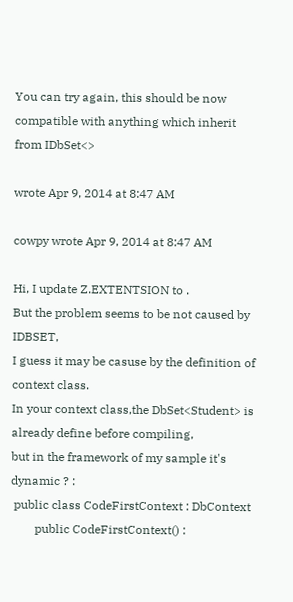You can try again, this should be now compatible with anything which inherit from IDbSet<>

wrote Apr 9, 2014 at 8:47 AM

cowpy wrote Apr 9, 2014 at 8:47 AM

Hi, I update Z.EXTENTSION to .
But the problem seems to be not caused by IDBSET,
I guess it may be casuse by the definition of context class.
In your context class,the DbSet<Student> is already define before compiling,
but in the framework of my sample it's dynamic ? :
 public class CodeFirstContext : DbContext
        public CodeFirstContext() :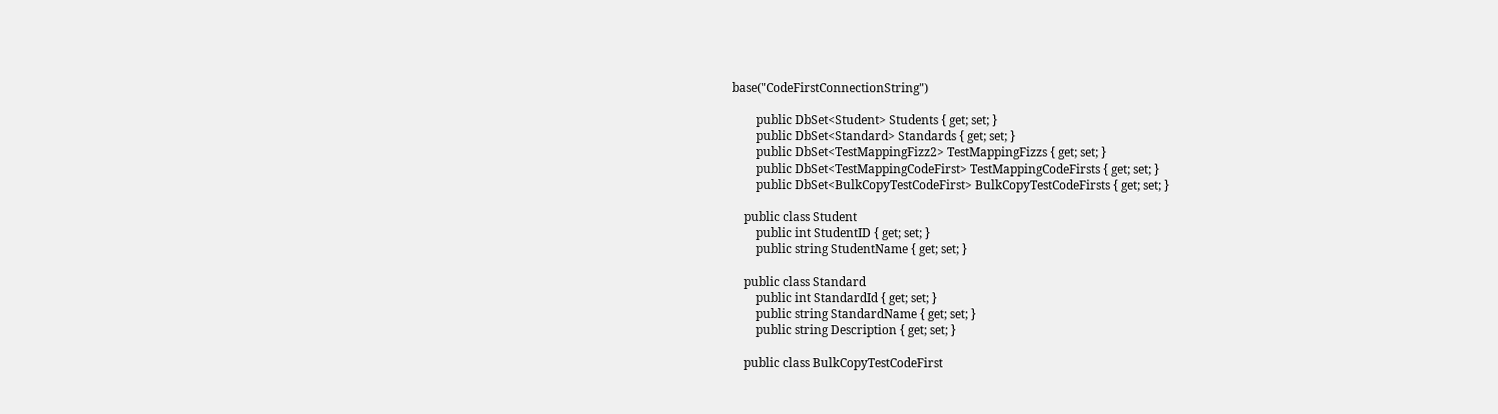base("CodeFirstConnectionString")

        public DbSet<Student> Students { get; set; }
        public DbSet<Standard> Standards { get; set; }
        public DbSet<TestMappingFizz2> TestMappingFizzs { get; set; }
        public DbSet<TestMappingCodeFirst> TestMappingCodeFirsts { get; set; }
        public DbSet<BulkCopyTestCodeFirst> BulkCopyTestCodeFirsts { get; set; }

    public class Student
        public int StudentID { get; set; }
        public string StudentName { get; set; }

    public class Standard
        public int StandardId { get; set; }
        public string StandardName { get; set; }
        public string Description { get; set; }

    public class BulkCopyTestCodeFirst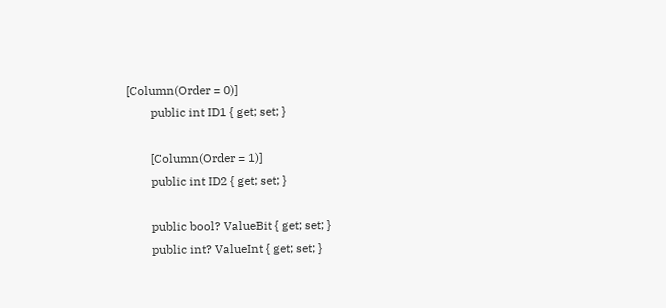[Column(Order = 0)]
        public int ID1 { get; set; }

        [Column(Order = 1)]
        public int ID2 { get; set; }

        public bool? ValueBit { get; set; }
        public int? ValueInt { get; set; }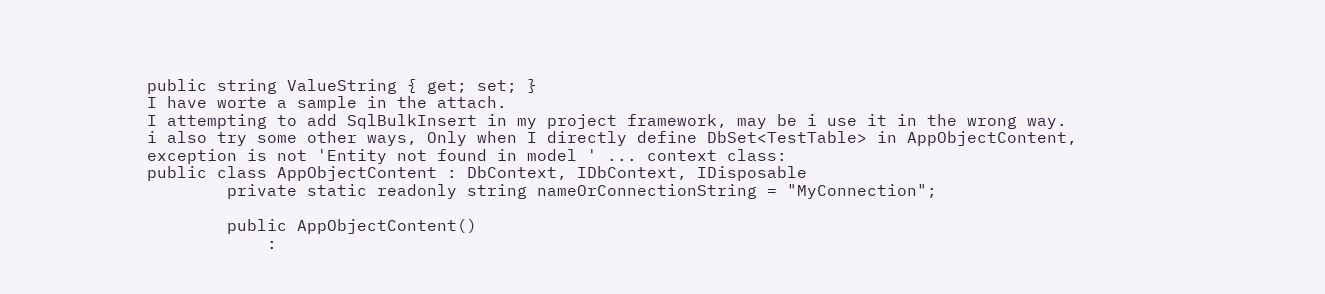public string ValueString { get; set; }
I have worte a sample in the attach.
I attempting to add SqlBulkInsert in my project framework, may be i use it in the wrong way.
i also try some other ways, Only when I directly define DbSet<TestTable> in AppObjectContent,
exception is not 'Entity not found in model ' ... context class:
public class AppObjectContent : DbContext, IDbContext, IDisposable
        private static readonly string nameOrConnectionString = "MyConnection";

        public AppObjectContent()
            :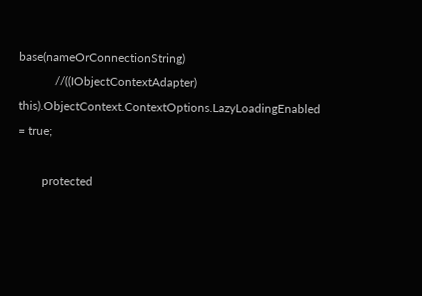base(nameOrConnectionString)
            //((IObjectContextAdapter) this).ObjectContext.ContextOptions.LazyLoadingEnabled = true;

        protected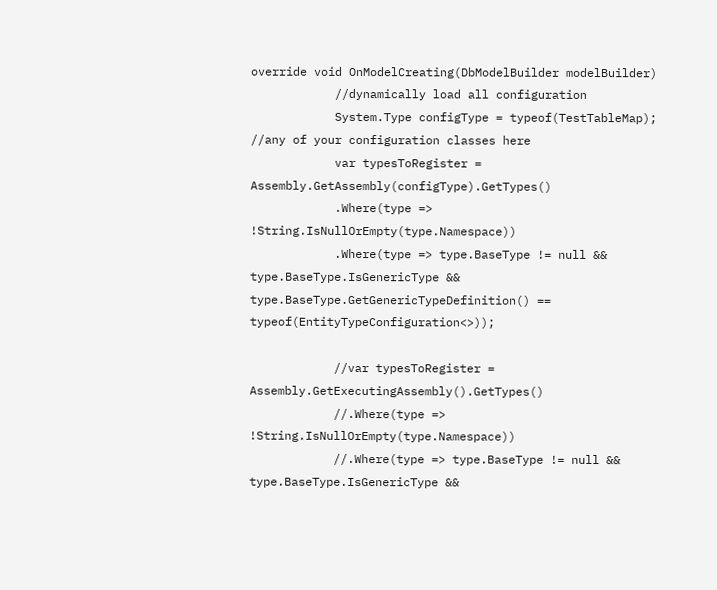override void OnModelCreating(DbModelBuilder modelBuilder)
            //dynamically load all configuration
            System.Type configType = typeof(TestTableMap);   //any of your configuration classes here
            var typesToRegister = Assembly.GetAssembly(configType).GetTypes()
            .Where(type => !String.IsNullOrEmpty(type.Namespace))
            .Where(type => type.BaseType != null && type.BaseType.IsGenericType && type.BaseType.GetGenericTypeDefinition() == typeof(EntityTypeConfiguration<>));

            //var typesToRegister = Assembly.GetExecutingAssembly().GetTypes()
            //.Where(type => !String.IsNullOrEmpty(type.Namespace))
            //.Where(type => type.BaseType != null && type.BaseType.IsGenericType &&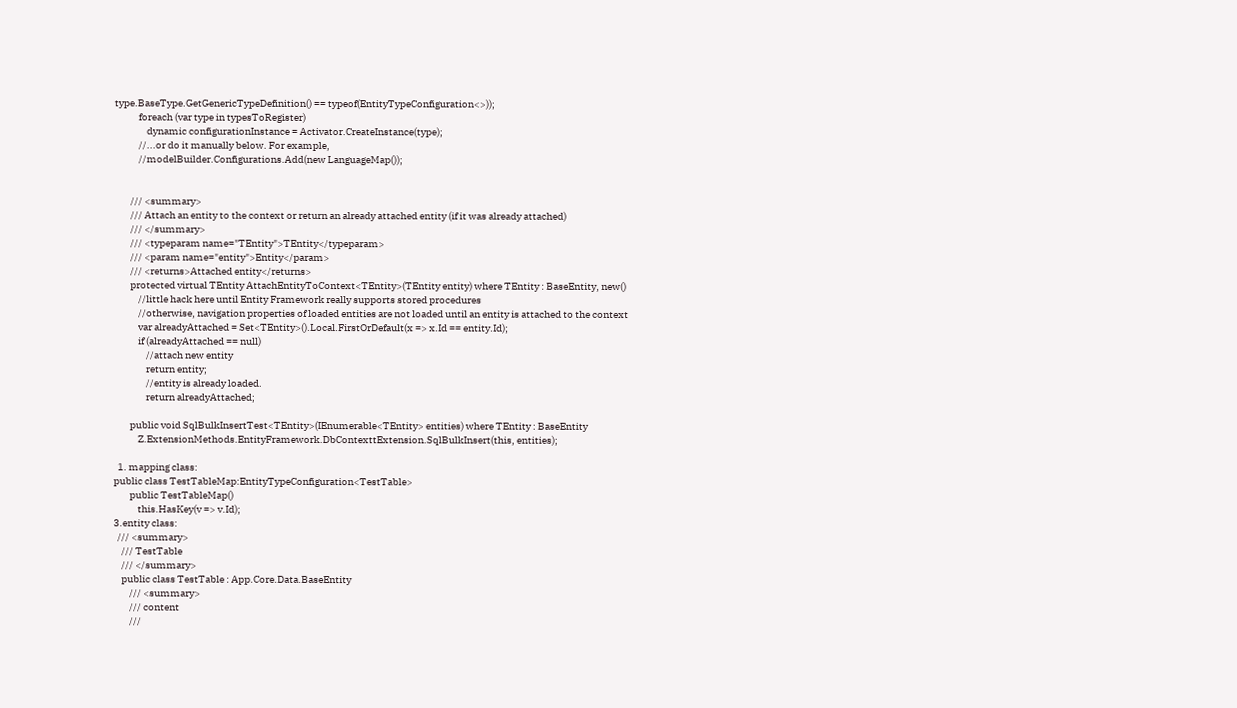type.BaseType.GetGenericTypeDefinition() == typeof(EntityTypeConfiguration<>));
            foreach (var type in typesToRegister)
                dynamic configurationInstance = Activator.CreateInstance(type);
            //...or do it manually below. For example,
            //modelBuilder.Configurations.Add(new LanguageMap());


        /// <summary>
        /// Attach an entity to the context or return an already attached entity (if it was already attached)
        /// </summary>
        /// <typeparam name="TEntity">TEntity</typeparam>
        /// <param name="entity">Entity</param>
        /// <returns>Attached entity</returns>
        protected virtual TEntity AttachEntityToContext<TEntity>(TEntity entity) where TEntity : BaseEntity, new()
            //little hack here until Entity Framework really supports stored procedures
            //otherwise, navigation properties of loaded entities are not loaded until an entity is attached to the context
            var alreadyAttached = Set<TEntity>().Local.FirstOrDefault(x => x.Id == entity.Id);
            if (alreadyAttached == null)
                //attach new entity
                return entity;
                //entity is already loaded.
                return alreadyAttached;

        public void SqlBulkInsertTest<TEntity>(IEnumerable<TEntity> entities) where TEntity : BaseEntity
            Z.ExtensionMethods.EntityFramework.DbContexttExtension.SqlBulkInsert(this, entities);

  1. mapping class:
public class TestTableMap:EntityTypeConfiguration<TestTable>
        public TestTableMap()
            this.HasKey(v => v.Id);
3.entity class:
  /// <summary>
    /// TestTable
    /// </summary>
    public class TestTable : App.Core.Data.BaseEntity
        /// <summary>
        /// content
        ///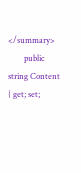</summary>
        public string Content { get; set;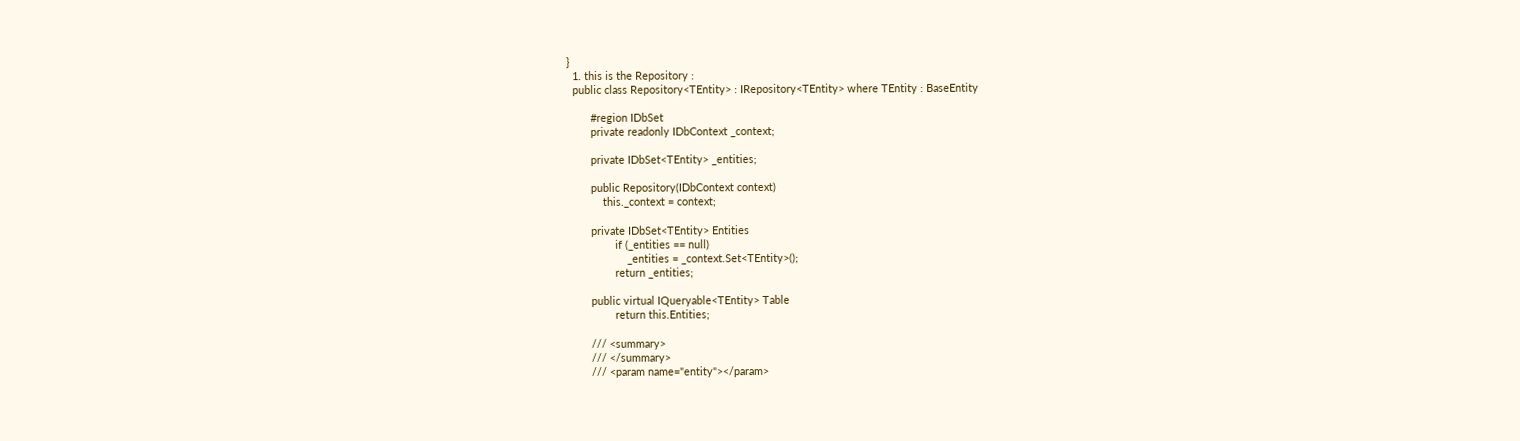}
  1. this is the Repository :
  public class Repository<TEntity> : IRepository<TEntity> where TEntity : BaseEntity

        #region IDbSet
        private readonly IDbContext _context;

        private IDbSet<TEntity> _entities;

        public Repository(IDbContext context)
            this._context = context;

        private IDbSet<TEntity> Entities
                if (_entities == null)
                    _entities = _context.Set<TEntity>();
                return _entities;

        public virtual IQueryable<TEntity> Table
                return this.Entities;

        /// <summary>
        /// </summary>
        /// <param name="entity"></param>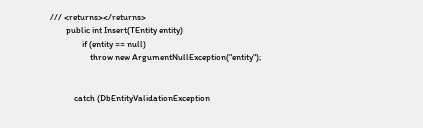/// <returns></returns>
        public int Insert(TEntity entity)
                if (entity == null)
                    throw new ArgumentNullException("entity");


            catch (DbEntityValidationException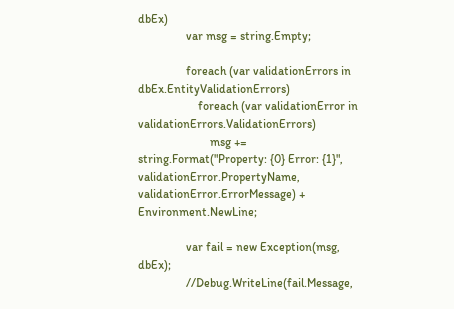dbEx)
                var msg = string.Empty;

                foreach (var validationErrors in dbEx.EntityValidationErrors)
                    foreach (var validationError in validationErrors.ValidationErrors)
                        msg += string.Format("Property: {0} Error: {1}", validationError.PropertyName, validationError.ErrorMessage) + Environment.NewLine;

                var fail = new Exception(msg, dbEx);
                //Debug.WriteLine(fail.Message,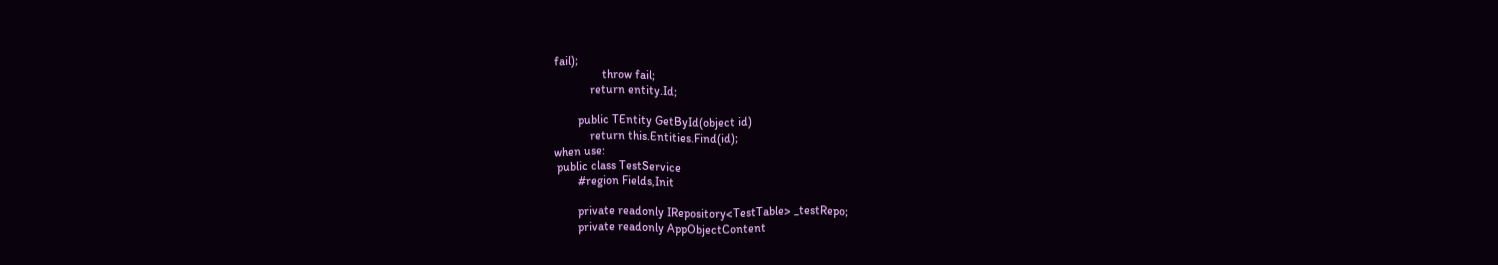fail);
                throw fail;
            return entity.Id;

        public TEntity GetById(object id)
            return this.Entities.Find(id);
when use:
 public class TestService
        #region Fields,Init

        private readonly IRepository<TestTable> _testRepo;
        private readonly AppObjectContent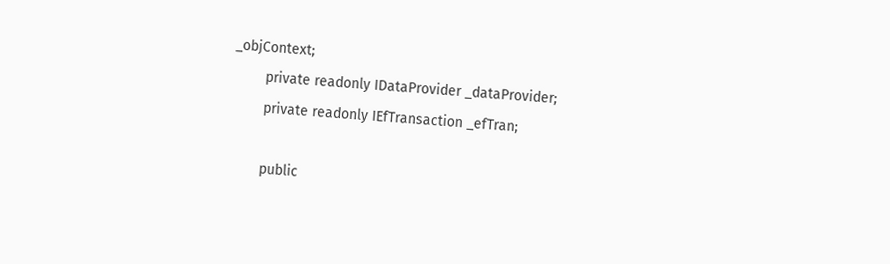_objContext;
        private readonly IDataProvider _dataProvider;
        private readonly IEfTransaction _efTran;

        public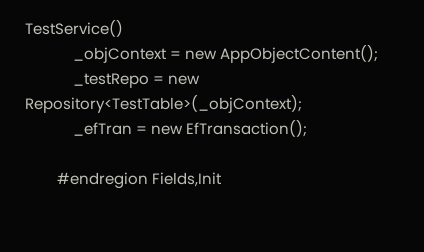TestService()
            _objContext = new AppObjectContent();
            _testRepo = new Repository<TestTable>(_objContext);
            _efTran = new EfTransaction();

        #endregion Fields,Init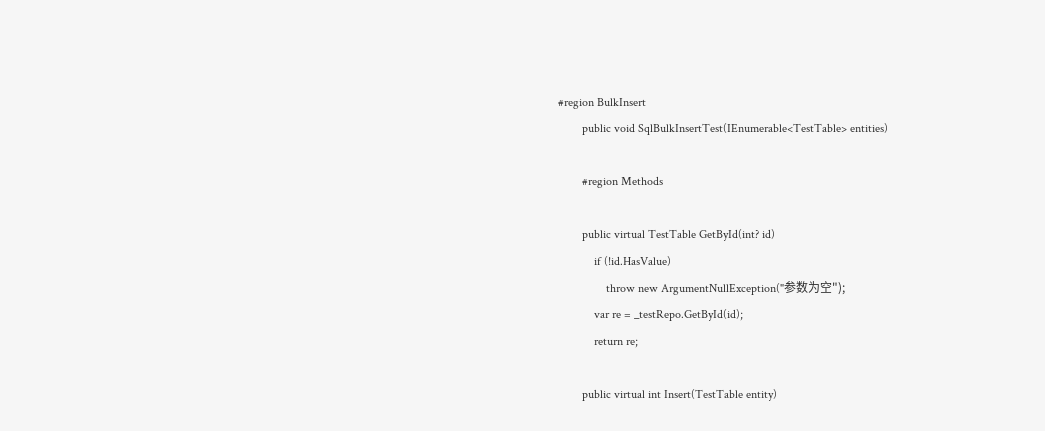#region BulkInsert
        public void SqlBulkInsertTest(IEnumerable<TestTable> entities)

        #region Methods

        public virtual TestTable GetById(int? id)
            if (!id.HasValue)
                throw new ArgumentNullException("参数为空");
            var re = _testRepo.GetById(id);
            return re;

        public virtual int Insert(TestTable entity)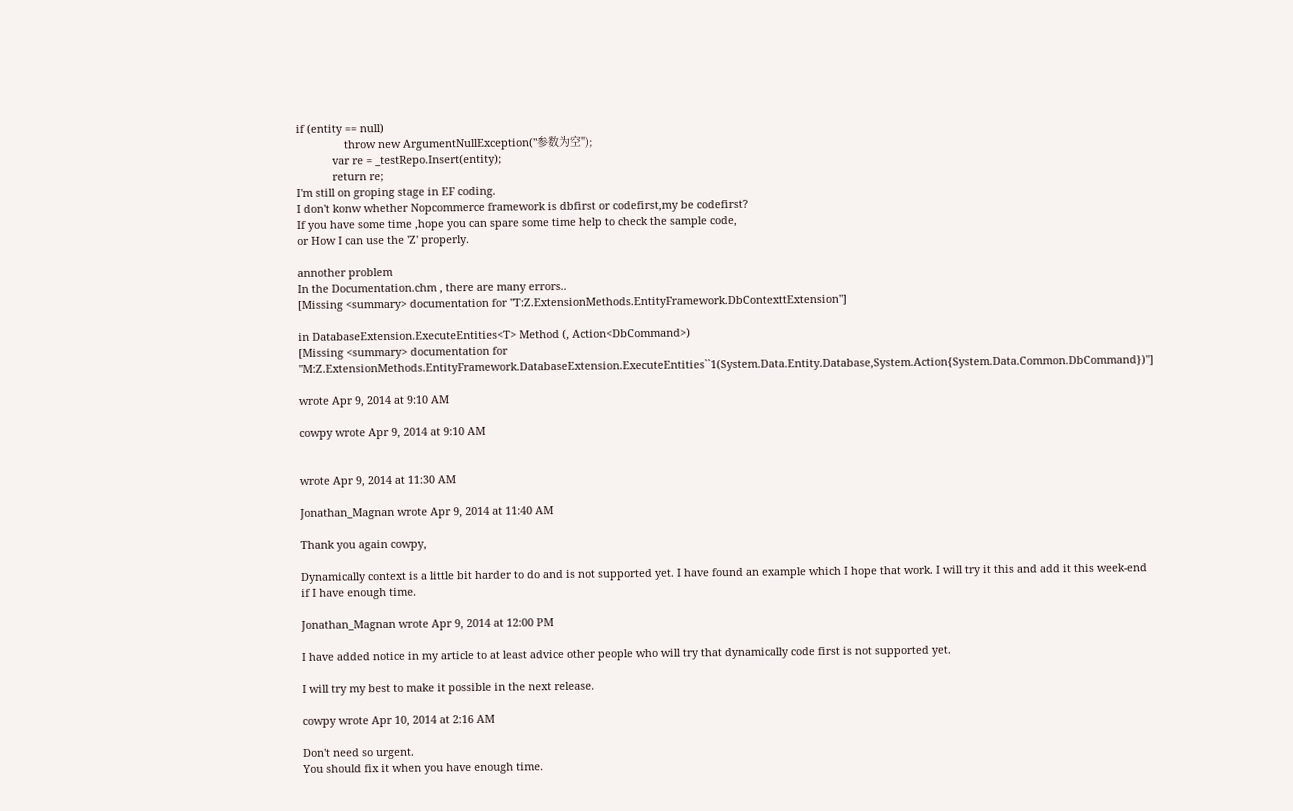if (entity == null)
                throw new ArgumentNullException("参数为空");
            var re = _testRepo.Insert(entity);
            return re;
I'm still on groping stage in EF coding.
I don't konw whether Nopcommerce framework is dbfirst or codefirst,my be codefirst?
If you have some time ,hope you can spare some time help to check the sample code,
or How I can use the 'Z' properly.

annother problem
In the Documentation.chm , there are many errors..
[Missing <summary> documentation for "T:Z.ExtensionMethods.EntityFramework.DbContexttExtension"]

in DatabaseExtension.ExecuteEntities<T> Method (, Action<DbCommand>)
[Missing <summary> documentation for "M:Z.ExtensionMethods.EntityFramework.DatabaseExtension.ExecuteEntities``1(System.Data.Entity.Database,System.Action{System.Data.Common.DbCommand})"]

wrote Apr 9, 2014 at 9:10 AM

cowpy wrote Apr 9, 2014 at 9:10 AM


wrote Apr 9, 2014 at 11:30 AM

Jonathan_Magnan wrote Apr 9, 2014 at 11:40 AM

Thank you again cowpy,

Dynamically context is a little bit harder to do and is not supported yet. I have found an example which I hope that work. I will try it this and add it this week-end if I have enough time.

Jonathan_Magnan wrote Apr 9, 2014 at 12:00 PM

I have added notice in my article to at least advice other people who will try that dynamically code first is not supported yet.

I will try my best to make it possible in the next release.

cowpy wrote Apr 10, 2014 at 2:16 AM

Don't need so urgent.
You should fix it when you have enough time.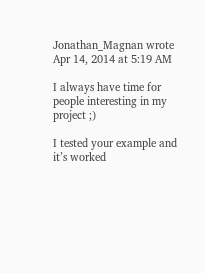Jonathan_Magnan wrote Apr 14, 2014 at 5:19 AM

I always have time for people interesting in my project ;)

I tested your example and it’s worked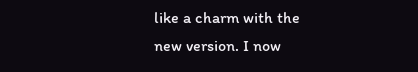like a charm with the new version. I now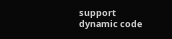support dynamic code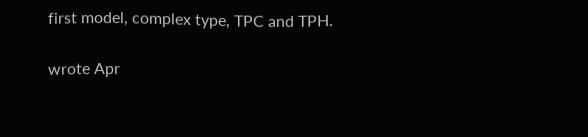first model, complex type, TPC and TPH.

wrote Apr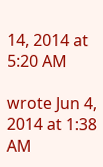14, 2014 at 5:20 AM

wrote Jun 4, 2014 at 1:38 AM